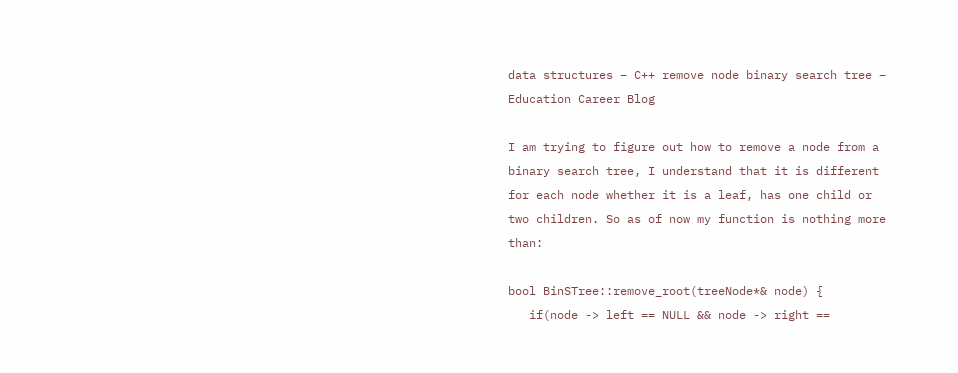data structures – C++ remove node binary search tree – Education Career Blog

I am trying to figure out how to remove a node from a binary search tree, I understand that it is different for each node whether it is a leaf, has one child or two children. So as of now my function is nothing more than:

bool BinSTree::remove_root(treeNode*& node) {
   if(node -> left == NULL && node -> right ==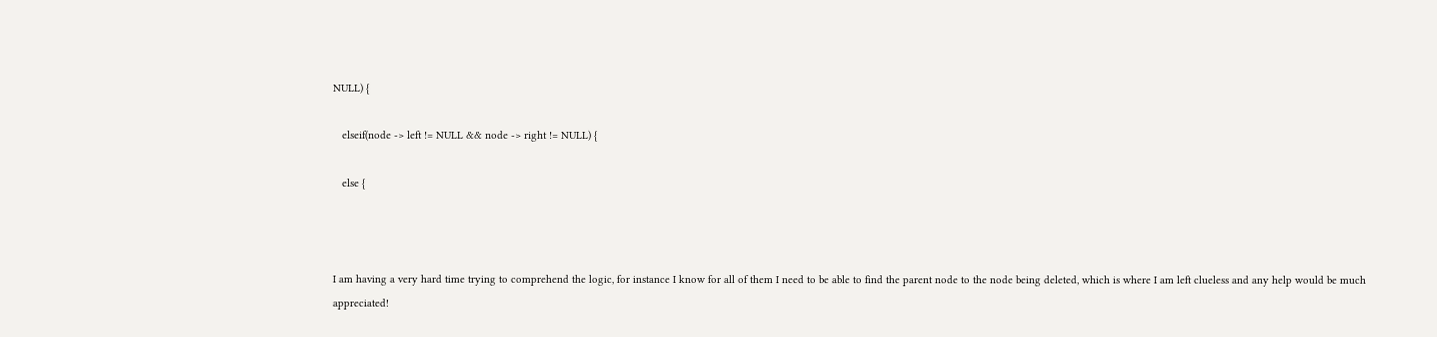NULL) {

   elseif(node -> left != NULL && node -> right != NULL) {

   else {



I am having a very hard time trying to comprehend the logic, for instance I know for all of them I need to be able to find the parent node to the node being deleted, which is where I am left clueless and any help would be much appreciated!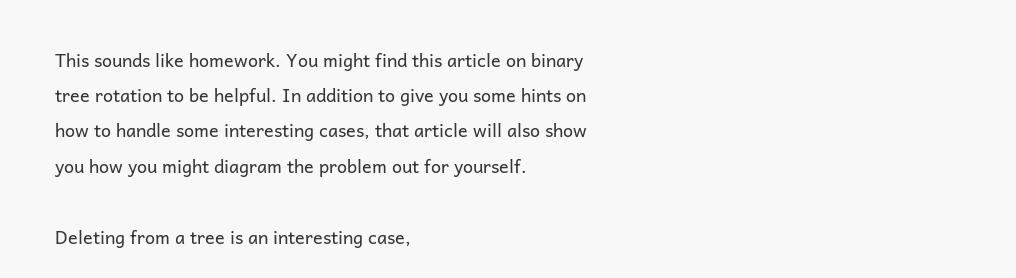This sounds like homework. You might find this article on binary tree rotation to be helpful. In addition to give you some hints on how to handle some interesting cases, that article will also show you how you might diagram the problem out for yourself.

Deleting from a tree is an interesting case,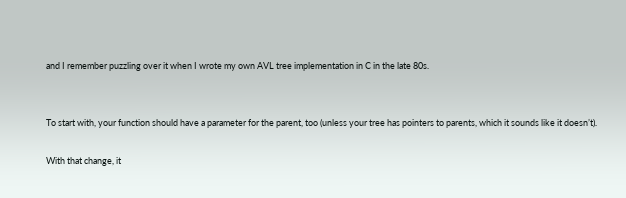and I remember puzzling over it when I wrote my own AVL tree implementation in C in the late 80s.


To start with, your function should have a parameter for the parent, too (unless your tree has pointers to parents, which it sounds like it doesn’t).

With that change, it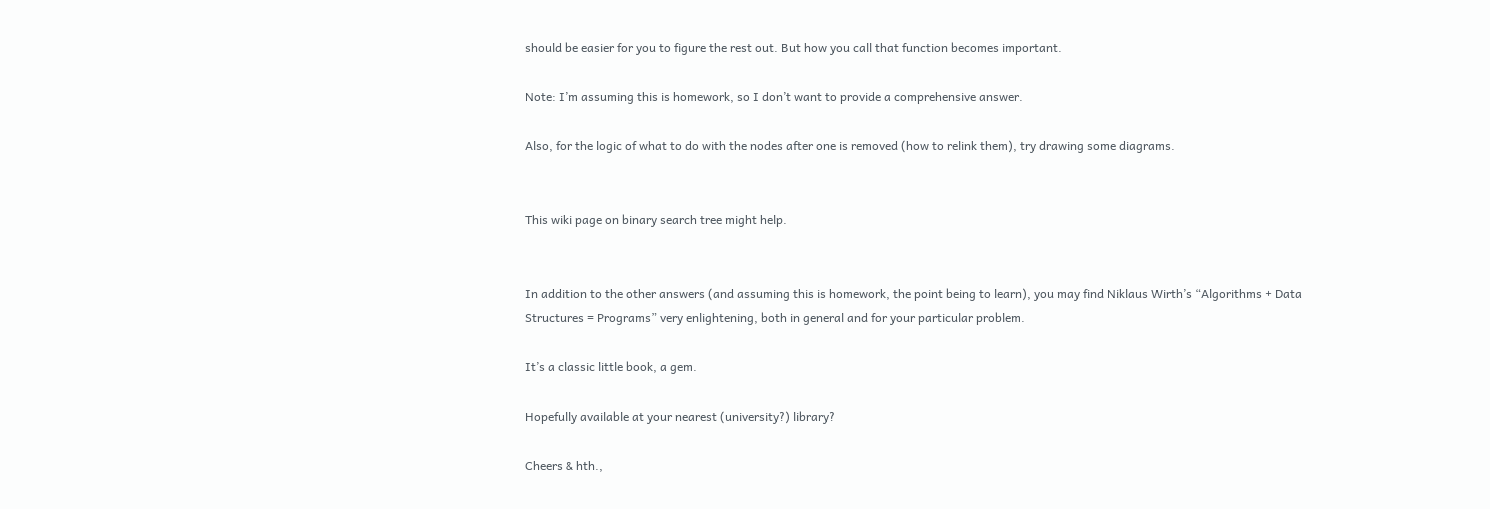should be easier for you to figure the rest out. But how you call that function becomes important.

Note: I’m assuming this is homework, so I don’t want to provide a comprehensive answer.

Also, for the logic of what to do with the nodes after one is removed (how to relink them), try drawing some diagrams.


This wiki page on binary search tree might help.


In addition to the other answers (and assuming this is homework, the point being to learn), you may find Niklaus Wirth’s “Algorithms + Data Structures = Programs” very enlightening, both in general and for your particular problem.

It’s a classic little book, a gem.

Hopefully available at your nearest (university?) library?

Cheers & hth.,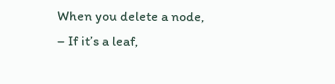When you delete a node,
– If it’s a leaf,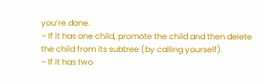you’re done.
– If it has one child, promote the child and then delete the child from its subtree (by calling yourself).
– If it has two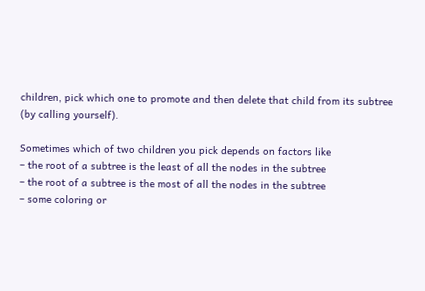children, pick which one to promote and then delete that child from its subtree (by calling yourself).

Sometimes which of two children you pick depends on factors like
– the root of a subtree is the least of all the nodes in the subtree
– the root of a subtree is the most of all the nodes in the subtree
– some coloring or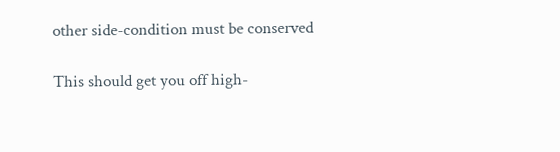other side-condition must be conserved

This should get you off high-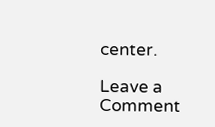center.

Leave a Comment